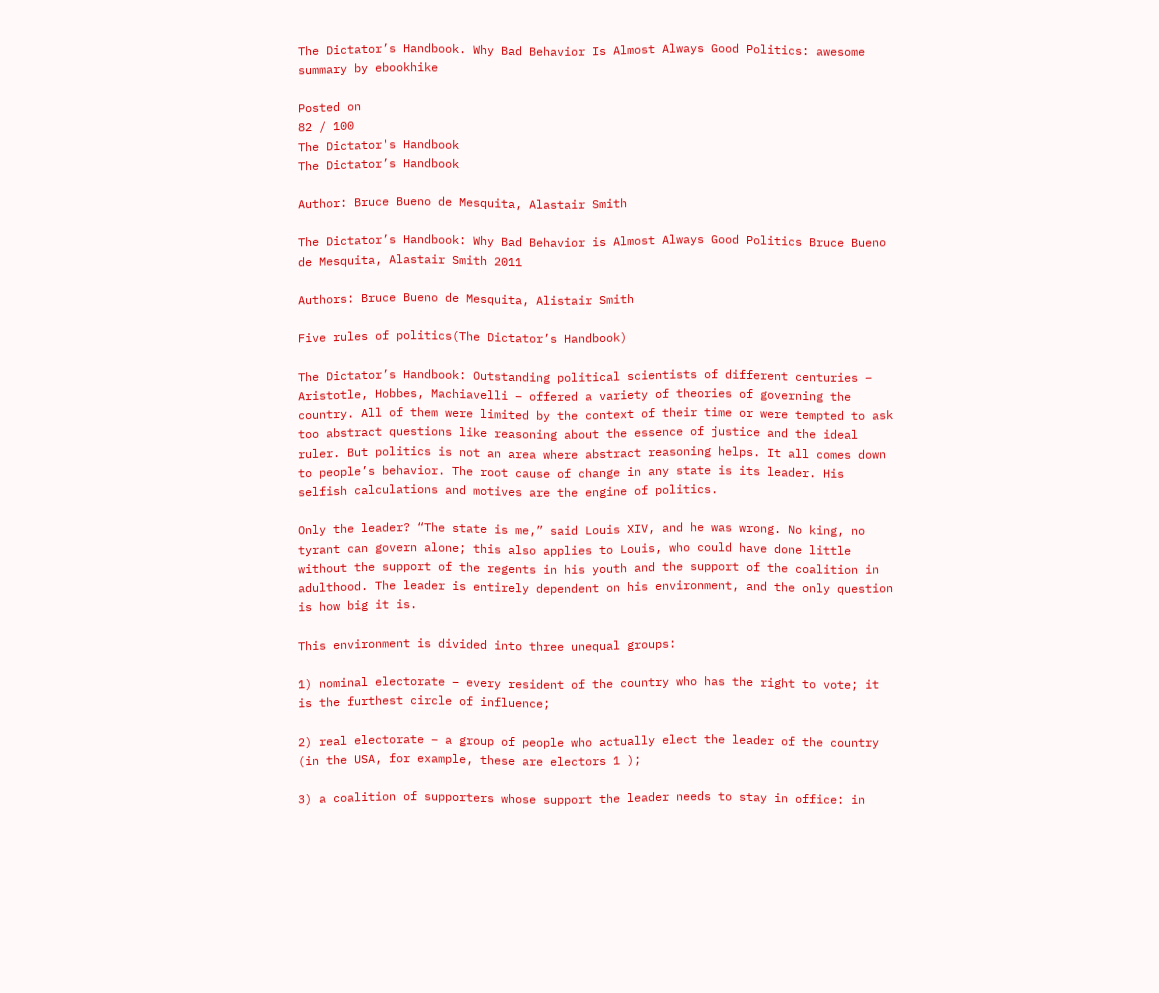The Dictator’s Handbook. Why Bad Behavior Is Almost Always Good Politics: awesome summary by ebookhike

Posted on
82 / 100
The Dictator's Handbook
The Dictator’s Handbook

Author: Bruce Bueno de Mesquita, Alastair Smith

The Dictator’s Handbook: Why Bad Behavior is Almost Always Good Politics Bruce Bueno de Mesquita, Alastair Smith 2011

Authors: Bruce Bueno de Mesquita, Alistair Smith

Five rules of politics(The Dictator’s Handbook)

The Dictator’s Handbook: Outstanding political scientists of different centuries – Aristotle, Hobbes, Machiavelli – offered a variety of theories of governing the country. All of them were limited by the context of their time or were tempted to ask too abstract questions like reasoning about the essence of justice and the ideal ruler. But politics is not an area where abstract reasoning helps. It all comes down to people’s behavior. The root cause of change in any state is its leader. His selfish calculations and motives are the engine of politics.

Only the leader? “The state is me,” said Louis XIV, and he was wrong. No king, no tyrant can govern alone; this also applies to Louis, who could have done little without the support of the regents in his youth and the support of the coalition in adulthood. The leader is entirely dependent on his environment, and the only question is how big it is.

This environment is divided into three unequal groups:

1) nominal electorate – every resident of the country who has the right to vote; it is the furthest circle of influence;

2) real electorate – a group of people who actually elect the leader of the country (in the USA, for example, these are electors 1 );

3) a coalition of supporters whose support the leader needs to stay in office: in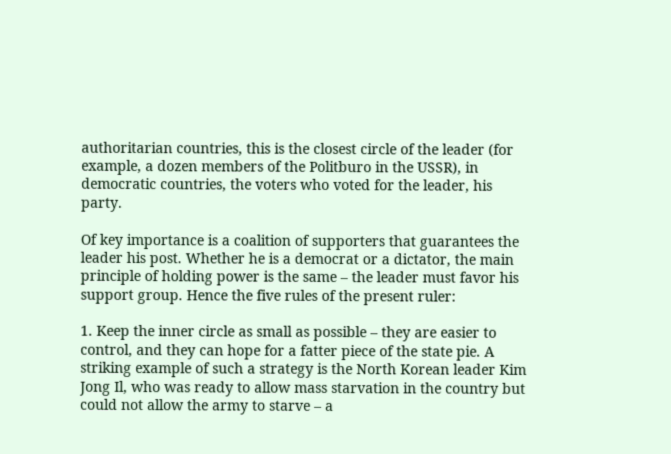authoritarian countries, this is the closest circle of the leader (for example, a dozen members of the Politburo in the USSR), in democratic countries, the voters who voted for the leader, his party.

Of key importance is a coalition of supporters that guarantees the leader his post. Whether he is a democrat or a dictator, the main principle of holding power is the same – the leader must favor his support group. Hence the five rules of the present ruler:

1. Keep the inner circle as small as possible – they are easier to control, and they can hope for a fatter piece of the state pie. A striking example of such a strategy is the North Korean leader Kim Jong Il, who was ready to allow mass starvation in the country but could not allow the army to starve – a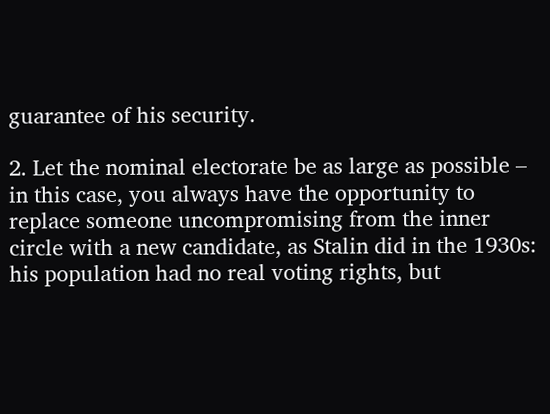guarantee of his security.

2. Let the nominal electorate be as large as possible – in this case, you always have the opportunity to replace someone uncompromising from the inner circle with a new candidate, as Stalin did in the 1930s: his population had no real voting rights, but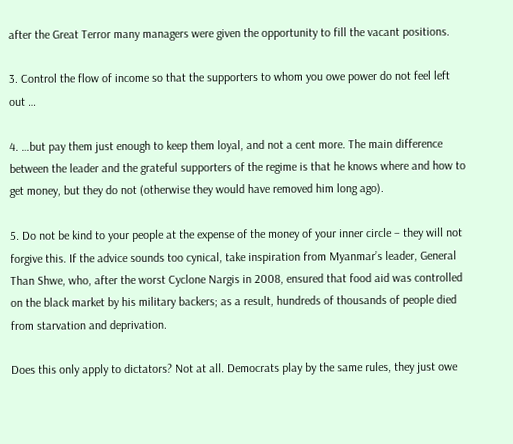after the Great Terror many managers were given the opportunity to fill the vacant positions.

3. Control the flow of income so that the supporters to whom you owe power do not feel left out …

4. …but pay them just enough to keep them loyal, and not a cent more. The main difference between the leader and the grateful supporters of the regime is that he knows where and how to get money, but they do not (otherwise they would have removed him long ago).

5. Do not be kind to your people at the expense of the money of your inner circle – they will not forgive this. If the advice sounds too cynical, take inspiration from Myanmar’s leader, General Than Shwe, who, after the worst Cyclone Nargis in 2008, ensured that food aid was controlled on the black market by his military backers; as a result, hundreds of thousands of people died from starvation and deprivation.

Does this only apply to dictators? Not at all. Democrats play by the same rules, they just owe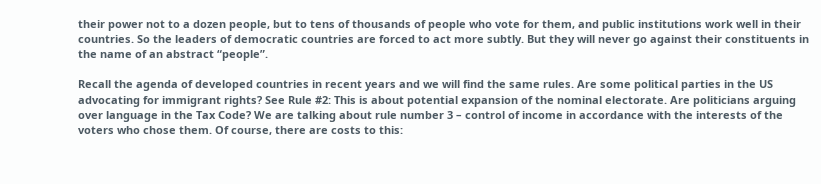their power not to a dozen people, but to tens of thousands of people who vote for them, and public institutions work well in their countries. So the leaders of democratic countries are forced to act more subtly. But they will never go against their constituents in the name of an abstract “people”.

Recall the agenda of developed countries in recent years and we will find the same rules. Are some political parties in the US advocating for immigrant rights? See Rule #2: This is about potential expansion of the nominal electorate. Are politicians arguing over language in the Tax Code? We are talking about rule number 3 – control of income in accordance with the interests of the voters who chose them. Of course, there are costs to this: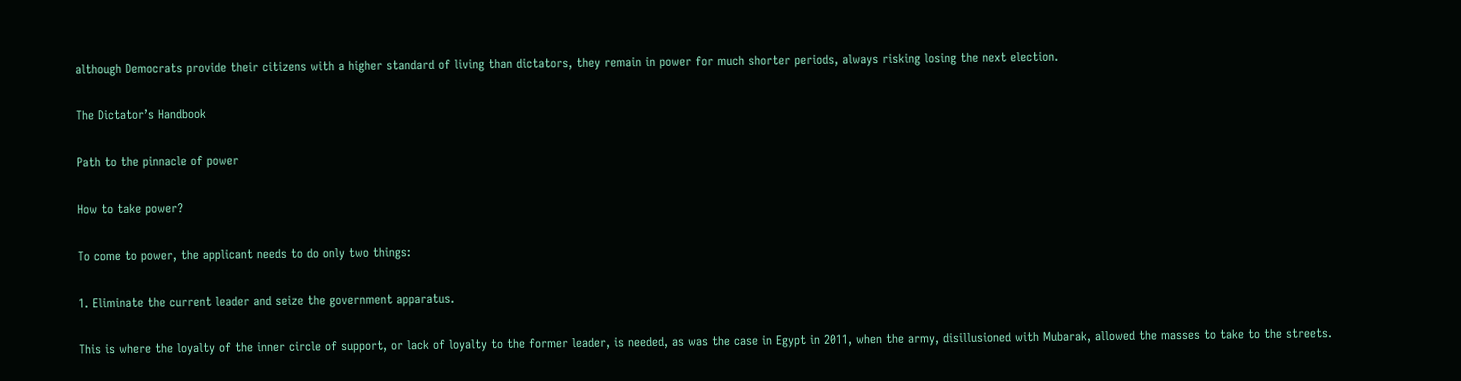although Democrats provide their citizens with a higher standard of living than dictators, they remain in power for much shorter periods, always risking losing the next election.

The Dictator’s Handbook

Path to the pinnacle of power

How to take power?

To come to power, the applicant needs to do only two things:

1. Eliminate the current leader and seize the government apparatus.

This is where the loyalty of the inner circle of support, or lack of loyalty to the former leader, is needed, as was the case in Egypt in 2011, when the army, disillusioned with Mubarak, allowed the masses to take to the streets.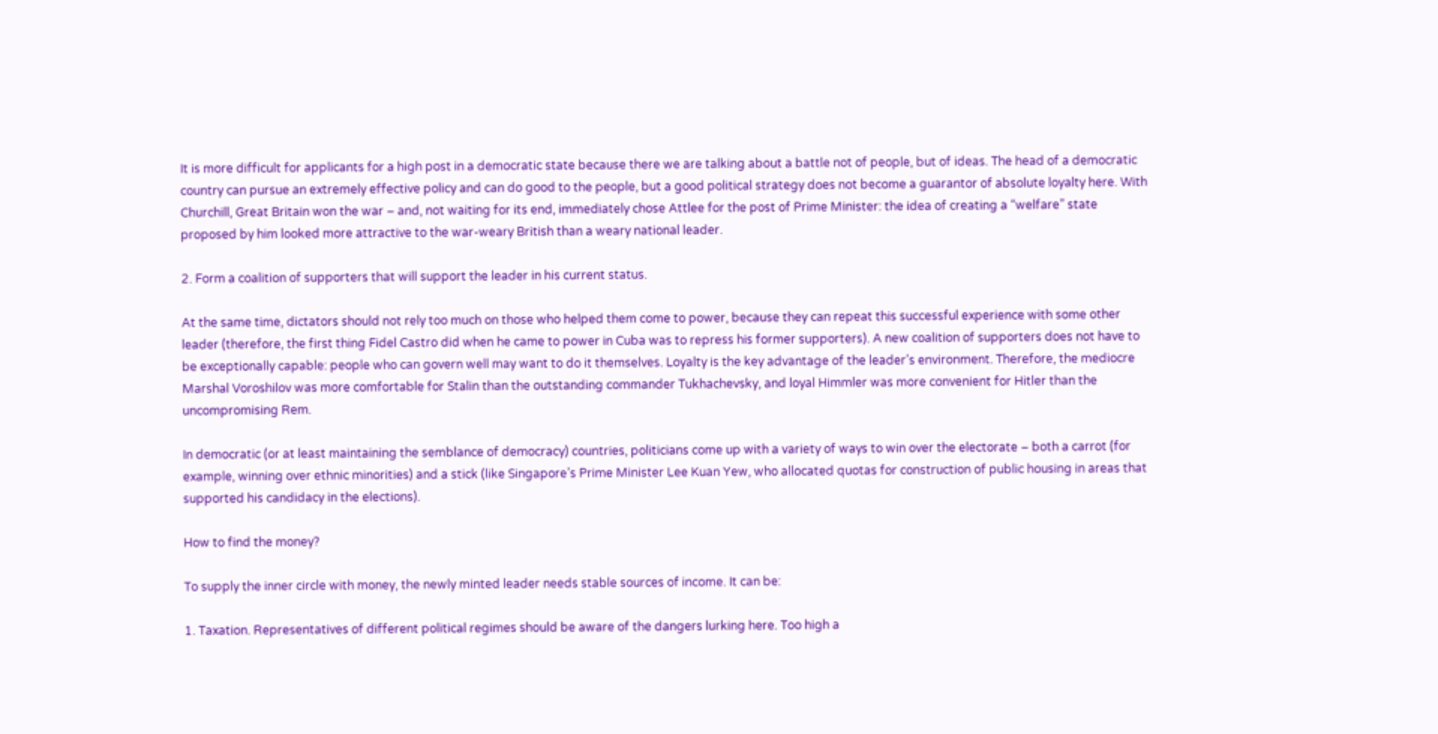It is more difficult for applicants for a high post in a democratic state because there we are talking about a battle not of people, but of ideas. The head of a democratic country can pursue an extremely effective policy and can do good to the people, but a good political strategy does not become a guarantor of absolute loyalty here. With Churchill, Great Britain won the war – and, not waiting for its end, immediately chose Attlee for the post of Prime Minister: the idea of creating a “welfare” state proposed by him looked more attractive to the war-weary British than a weary national leader.

2. Form a coalition of supporters that will support the leader in his current status.

At the same time, dictators should not rely too much on those who helped them come to power, because they can repeat this successful experience with some other leader (therefore, the first thing Fidel Castro did when he came to power in Cuba was to repress his former supporters). A new coalition of supporters does not have to be exceptionally capable: people who can govern well may want to do it themselves. Loyalty is the key advantage of the leader’s environment. Therefore, the mediocre Marshal Voroshilov was more comfortable for Stalin than the outstanding commander Tukhachevsky, and loyal Himmler was more convenient for Hitler than the uncompromising Rem.

In democratic (or at least maintaining the semblance of democracy) countries, politicians come up with a variety of ways to win over the electorate – both a carrot (for example, winning over ethnic minorities) and a stick (like Singapore’s Prime Minister Lee Kuan Yew, who allocated quotas for construction of public housing in areas that supported his candidacy in the elections).

How to find the money?

To supply the inner circle with money, the newly minted leader needs stable sources of income. It can be:

1. Taxation. Representatives of different political regimes should be aware of the dangers lurking here. Too high a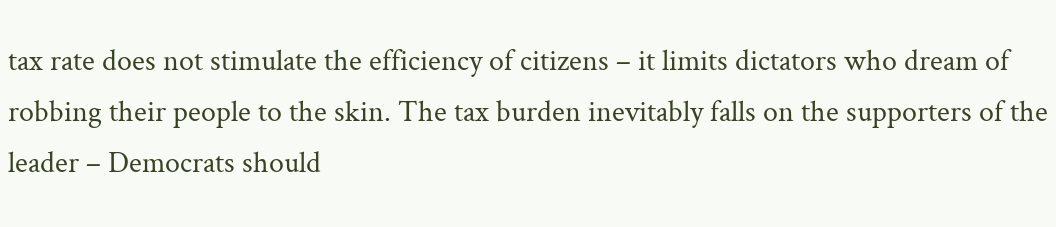tax rate does not stimulate the efficiency of citizens – it limits dictators who dream of robbing their people to the skin. The tax burden inevitably falls on the supporters of the leader – Democrats should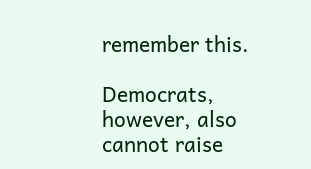remember this.

Democrats, however, also cannot raise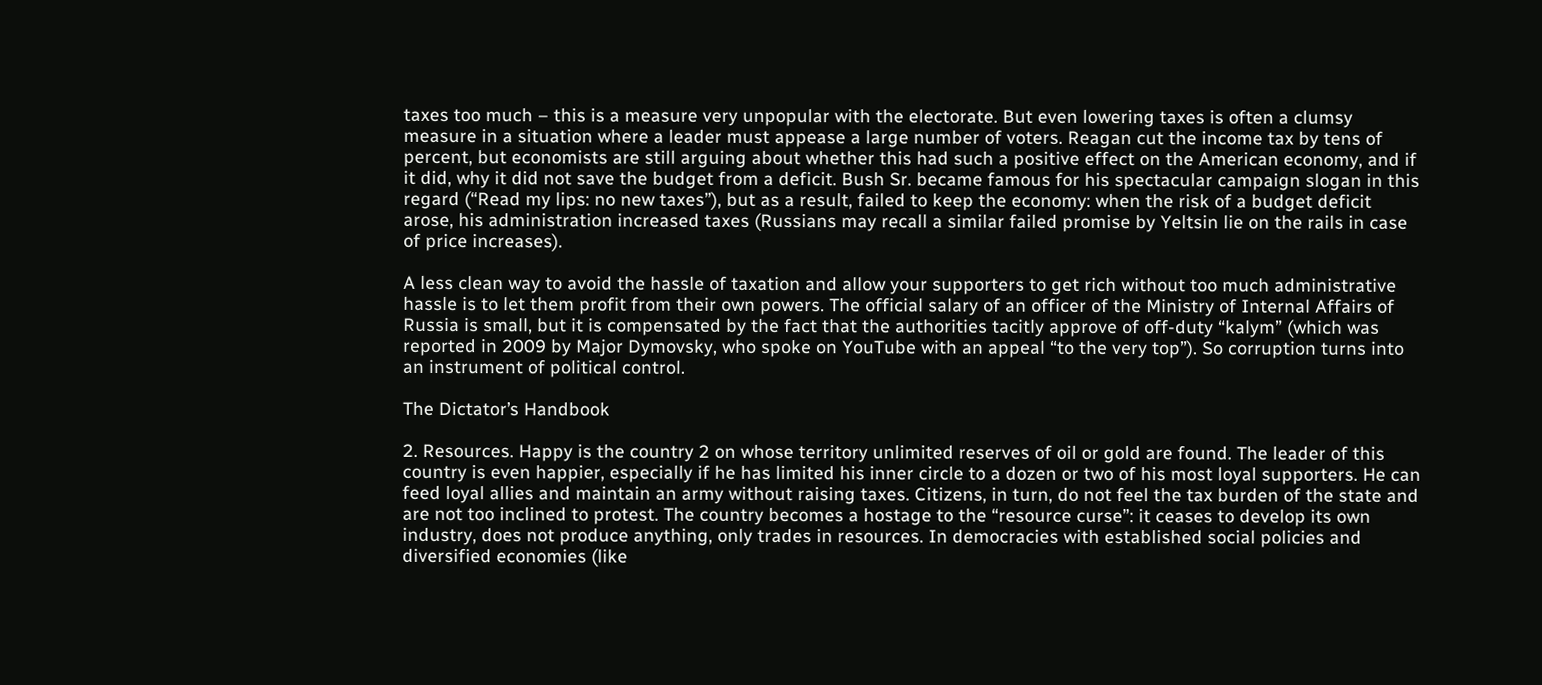taxes too much – this is a measure very unpopular with the electorate. But even lowering taxes is often a clumsy measure in a situation where a leader must appease a large number of voters. Reagan cut the income tax by tens of percent, but economists are still arguing about whether this had such a positive effect on the American economy, and if it did, why it did not save the budget from a deficit. Bush Sr. became famous for his spectacular campaign slogan in this regard (“Read my lips: no new taxes”), but as a result, failed to keep the economy: when the risk of a budget deficit arose, his administration increased taxes (Russians may recall a similar failed promise by Yeltsin lie on the rails in case of price increases).

A less clean way to avoid the hassle of taxation and allow your supporters to get rich without too much administrative hassle is to let them profit from their own powers. The official salary of an officer of the Ministry of Internal Affairs of Russia is small, but it is compensated by the fact that the authorities tacitly approve of off-duty “kalym” (which was reported in 2009 by Major Dymovsky, who spoke on YouTube with an appeal “to the very top”). So corruption turns into an instrument of political control.

The Dictator’s Handbook

2. Resources. Happy is the country 2 on whose territory unlimited reserves of oil or gold are found. The leader of this country is even happier, especially if he has limited his inner circle to a dozen or two of his most loyal supporters. He can feed loyal allies and maintain an army without raising taxes. Citizens, in turn, do not feel the tax burden of the state and are not too inclined to protest. The country becomes a hostage to the “resource curse”: it ceases to develop its own industry, does not produce anything, only trades in resources. In democracies with established social policies and diversified economies (like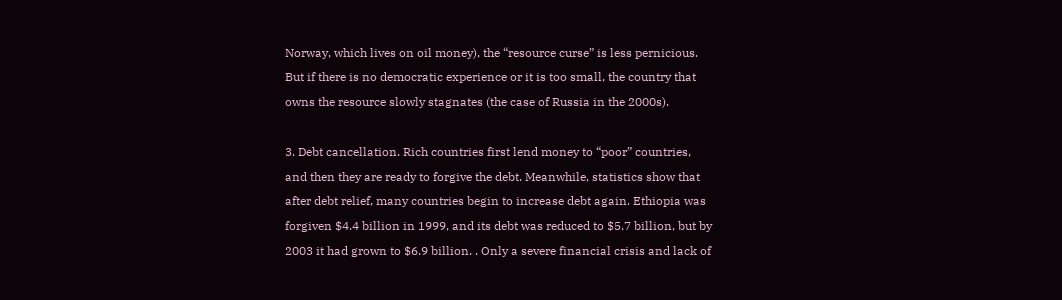Norway, which lives on oil money), the “resource curse” is less pernicious. But if there is no democratic experience or it is too small, the country that owns the resource slowly stagnates (the case of Russia in the 2000s).

3. Debt cancellation. Rich countries first lend money to “poor” countries, and then they are ready to forgive the debt. Meanwhile, statistics show that after debt relief, many countries begin to increase debt again. Ethiopia was forgiven $4.4 billion in 1999, and its debt was reduced to $5.7 billion, but by 2003 it had grown to $6.9 billion. . Only a severe financial crisis and lack of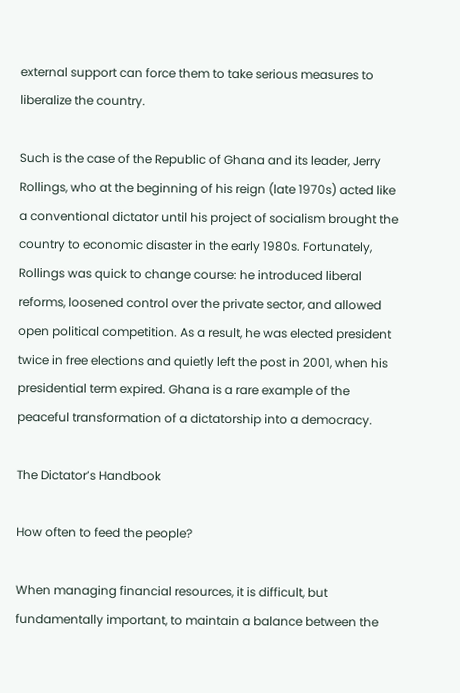external support can force them to take serious measures to liberalize the country.

Such is the case of the Republic of Ghana and its leader, Jerry Rollings, who at the beginning of his reign (late 1970s) acted like a conventional dictator until his project of socialism brought the country to economic disaster in the early 1980s. Fortunately, Rollings was quick to change course: he introduced liberal reforms, loosened control over the private sector, and allowed open political competition. As a result, he was elected president twice in free elections and quietly left the post in 2001, when his presidential term expired. Ghana is a rare example of the peaceful transformation of a dictatorship into a democracy.

The Dictator’s Handbook

How often to feed the people?

When managing financial resources, it is difficult, but fundamentally important, to maintain a balance between the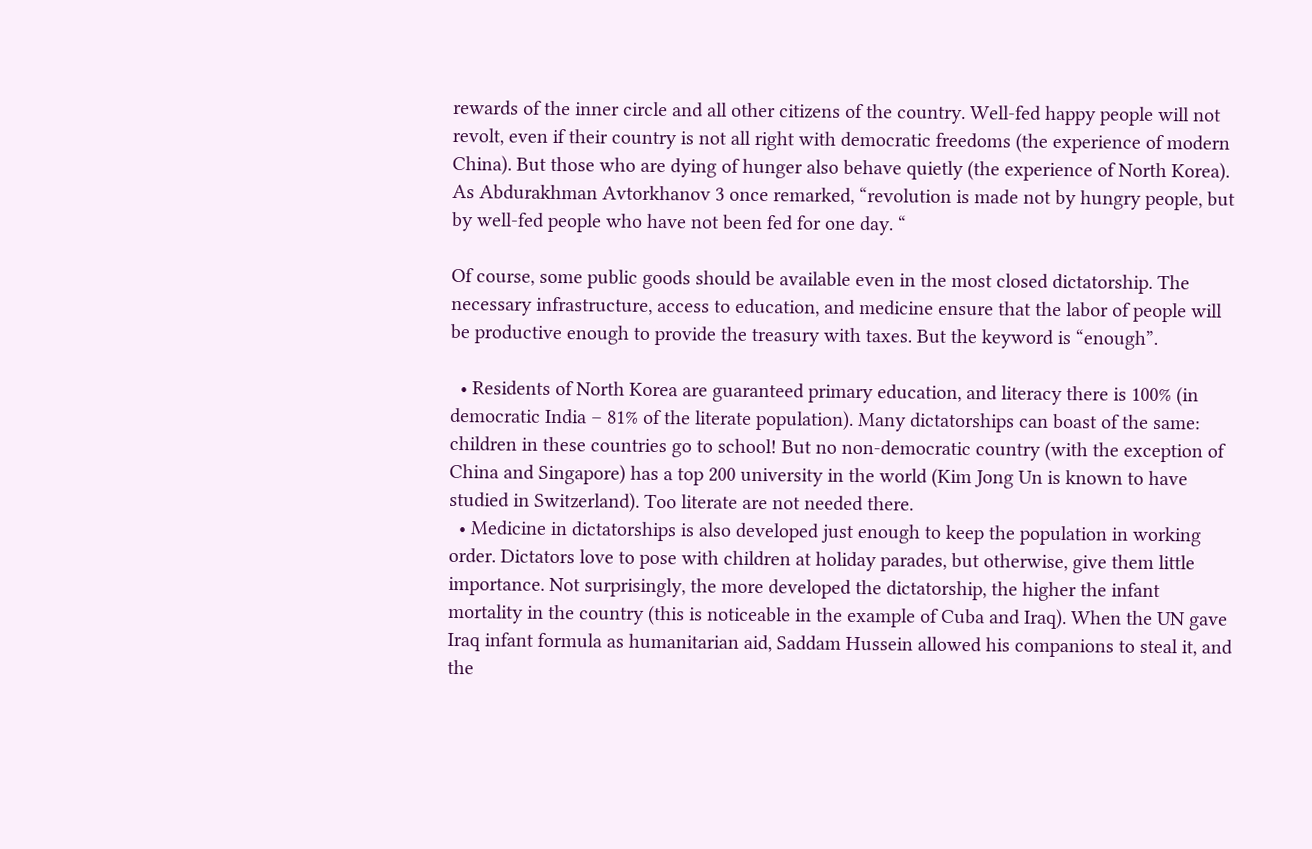rewards of the inner circle and all other citizens of the country. Well-fed happy people will not revolt, even if their country is not all right with democratic freedoms (the experience of modern China). But those who are dying of hunger also behave quietly (the experience of North Korea). As Abdurakhman Avtorkhanov 3 once remarked, “revolution is made not by hungry people, but by well-fed people who have not been fed for one day. “

Of course, some public goods should be available even in the most closed dictatorship. The necessary infrastructure, access to education, and medicine ensure that the labor of people will be productive enough to provide the treasury with taxes. But the keyword is “enough”.

  • Residents of North Korea are guaranteed primary education, and literacy there is 100% (in democratic India – 81% of the literate population). Many dictatorships can boast of the same: children in these countries go to school! But no non-democratic country (with the exception of China and Singapore) has a top 200 university in the world (Kim Jong Un is known to have studied in Switzerland). Too literate are not needed there.
  • Medicine in dictatorships is also developed just enough to keep the population in working order. Dictators love to pose with children at holiday parades, but otherwise, give them little importance. Not surprisingly, the more developed the dictatorship, the higher the infant mortality in the country (this is noticeable in the example of Cuba and Iraq). When the UN gave Iraq infant formula as humanitarian aid, Saddam Hussein allowed his companions to steal it, and the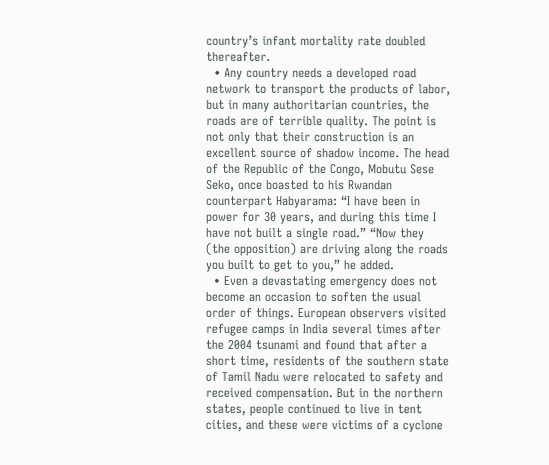country’s infant mortality rate doubled thereafter.
  • Any country needs a developed road network to transport the products of labor, but in many authoritarian countries, the roads are of terrible quality. The point is not only that their construction is an excellent source of shadow income. The head of the Republic of the Congo, Mobutu Sese Seko, once boasted to his Rwandan counterpart Habyarama: “I have been in power for 30 years, and during this time I have not built a single road.” “Now they (the opposition) are driving along the roads you built to get to you,” he added.
  • Even a devastating emergency does not become an occasion to soften the usual order of things. European observers visited refugee camps in India several times after the 2004 tsunami and found that after a short time, residents of the southern state of Tamil Nadu were relocated to safety and received compensation. But in the northern states, people continued to live in tent cities, and these were victims of a cyclone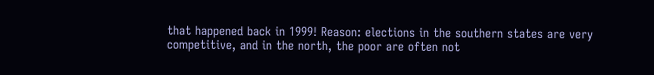that happened back in 1999! Reason: elections in the southern states are very competitive, and in the north, the poor are often not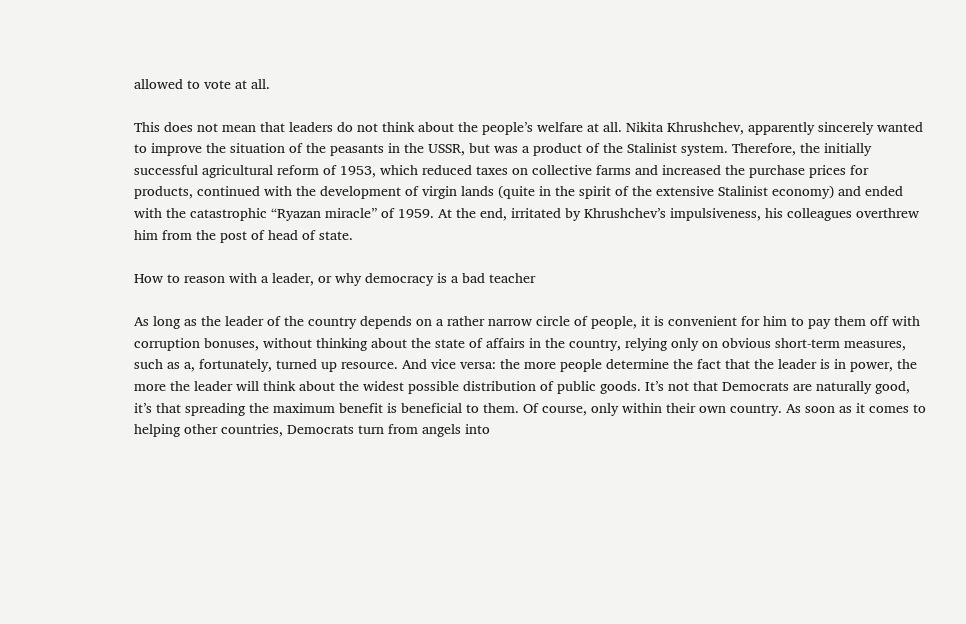allowed to vote at all.

This does not mean that leaders do not think about the people’s welfare at all. Nikita Khrushchev, apparently sincerely wanted to improve the situation of the peasants in the USSR, but was a product of the Stalinist system. Therefore, the initially successful agricultural reform of 1953, which reduced taxes on collective farms and increased the purchase prices for products, continued with the development of virgin lands (quite in the spirit of the extensive Stalinist economy) and ended with the catastrophic “Ryazan miracle” of 1959. At the end, irritated by Khrushchev’s impulsiveness, his colleagues overthrew him from the post of head of state.

How to reason with a leader, or why democracy is a bad teacher

As long as the leader of the country depends on a rather narrow circle of people, it is convenient for him to pay them off with corruption bonuses, without thinking about the state of affairs in the country, relying only on obvious short-term measures, such as a, fortunately, turned up resource. And vice versa: the more people determine the fact that the leader is in power, the more the leader will think about the widest possible distribution of public goods. It’s not that Democrats are naturally good, it’s that spreading the maximum benefit is beneficial to them. Of course, only within their own country. As soon as it comes to helping other countries, Democrats turn from angels into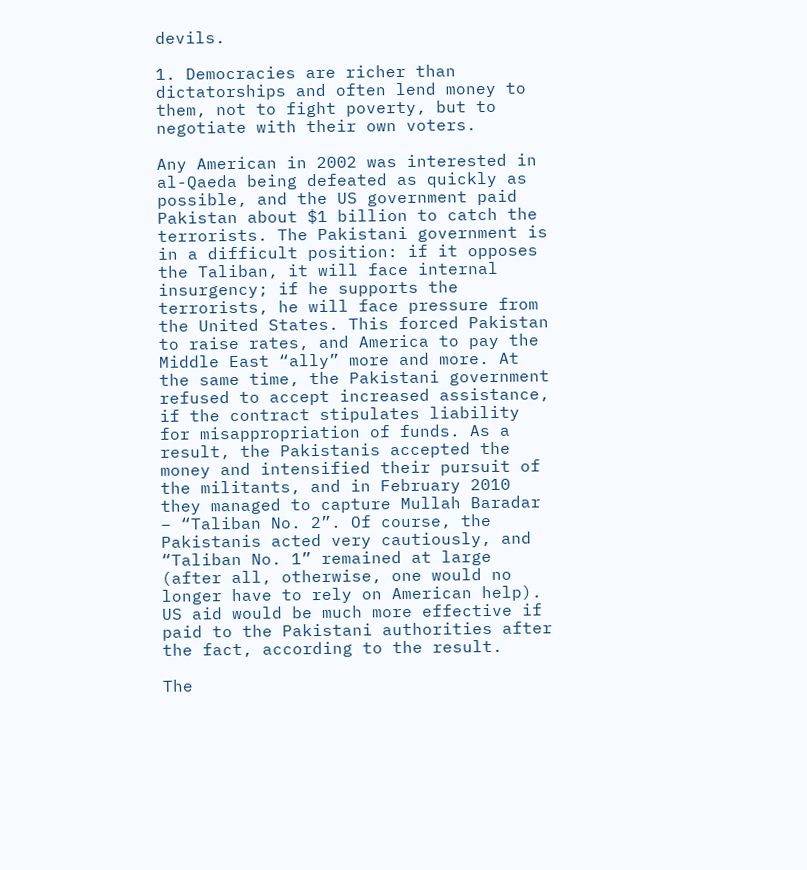devils.

1. Democracies are richer than dictatorships and often lend money to them, not to fight poverty, but to negotiate with their own voters.

Any American in 2002 was interested in al-Qaeda being defeated as quickly as possible, and the US government paid Pakistan about $1 billion to catch the terrorists. The Pakistani government is in a difficult position: if it opposes the Taliban, it will face internal insurgency; if he supports the terrorists, he will face pressure from the United States. This forced Pakistan to raise rates, and America to pay the Middle East “ally” more and more. At the same time, the Pakistani government refused to accept increased assistance, if the contract stipulates liability for misappropriation of funds. As a result, the Pakistanis accepted the money and intensified their pursuit of the militants, and in February 2010 they managed to capture Mullah Baradar – “Taliban No. 2”. Of course, the Pakistanis acted very cautiously, and “Taliban No. 1” remained at large (after all, otherwise, one would no longer have to rely on American help). US aid would be much more effective if paid to the Pakistani authorities after the fact, according to the result.

The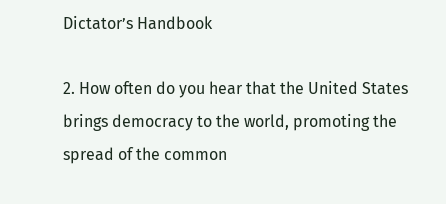Dictator’s Handbook

2. How often do you hear that the United States brings democracy to the world, promoting the spread of the common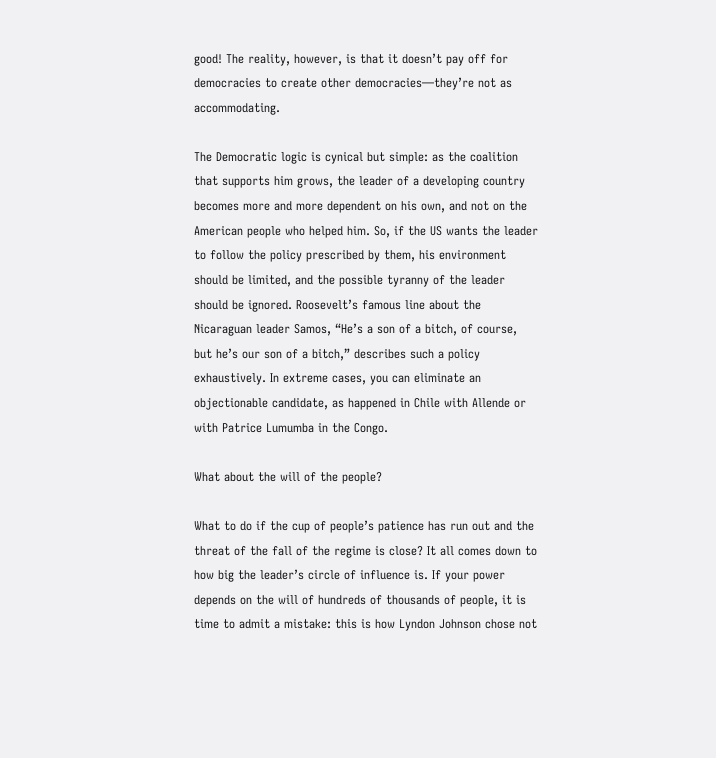good! The reality, however, is that it doesn’t pay off for democracies to create other democracies—they’re not as accommodating.

The Democratic logic is cynical but simple: as the coalition that supports him grows, the leader of a developing country becomes more and more dependent on his own, and not on the American people who helped him. So, if the US wants the leader to follow the policy prescribed by them, his environment should be limited, and the possible tyranny of the leader should be ignored. Roosevelt’s famous line about the Nicaraguan leader Samos, “He’s a son of a bitch, of course, but he’s our son of a bitch,” describes such a policy exhaustively. In extreme cases, you can eliminate an objectionable candidate, as happened in Chile with Allende or with Patrice Lumumba in the Congo.

What about the will of the people?

What to do if the cup of people’s patience has run out and the threat of the fall of the regime is close? It all comes down to how big the leader’s circle of influence is. If your power depends on the will of hundreds of thousands of people, it is time to admit a mistake: this is how Lyndon Johnson chose not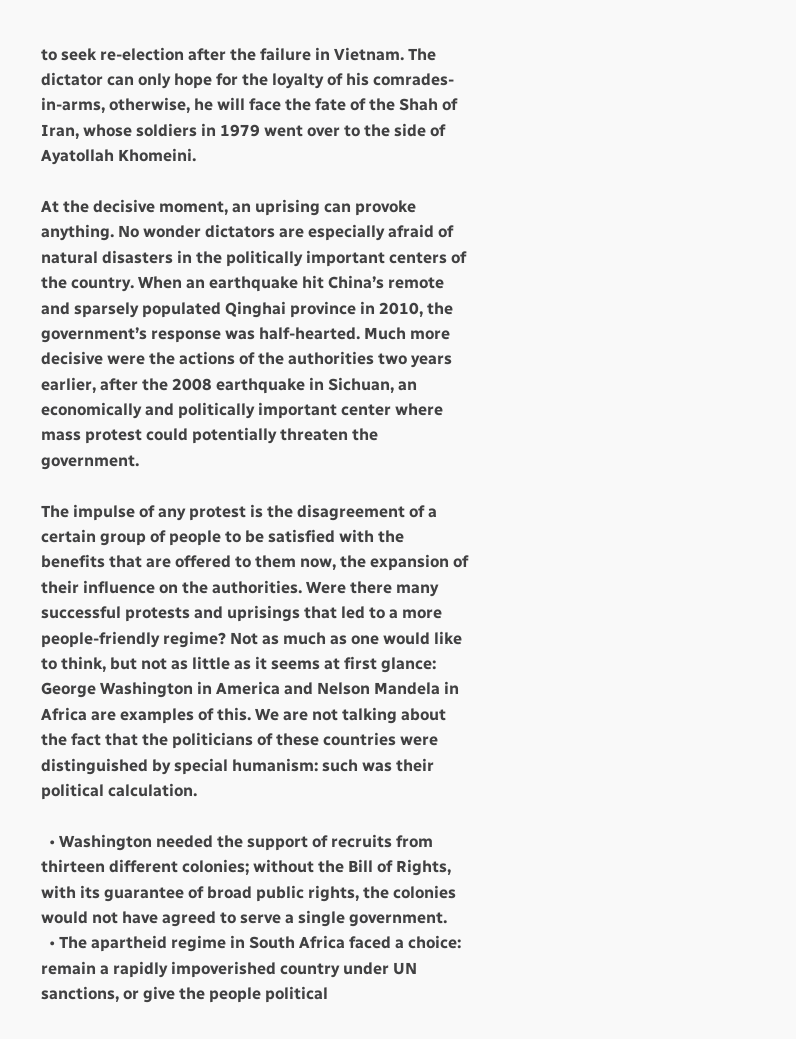to seek re-election after the failure in Vietnam. The dictator can only hope for the loyalty of his comrades-in-arms, otherwise, he will face the fate of the Shah of Iran, whose soldiers in 1979 went over to the side of Ayatollah Khomeini.

At the decisive moment, an uprising can provoke anything. No wonder dictators are especially afraid of natural disasters in the politically important centers of the country. When an earthquake hit China’s remote and sparsely populated Qinghai province in 2010, the government’s response was half-hearted. Much more decisive were the actions of the authorities two years earlier, after the 2008 earthquake in Sichuan, an economically and politically important center where mass protest could potentially threaten the government.

The impulse of any protest is the disagreement of a certain group of people to be satisfied with the benefits that are offered to them now, the expansion of their influence on the authorities. Were there many successful protests and uprisings that led to a more people-friendly regime? Not as much as one would like to think, but not as little as it seems at first glance: George Washington in America and Nelson Mandela in Africa are examples of this. We are not talking about the fact that the politicians of these countries were distinguished by special humanism: such was their political calculation.

  • Washington needed the support of recruits from thirteen different colonies; without the Bill of Rights, with its guarantee of broad public rights, the colonies would not have agreed to serve a single government.
  • The apartheid regime in South Africa faced a choice: remain a rapidly impoverished country under UN sanctions, or give the people political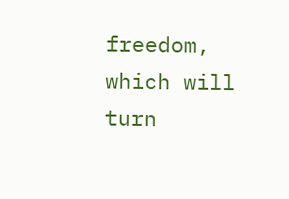freedom, which will turn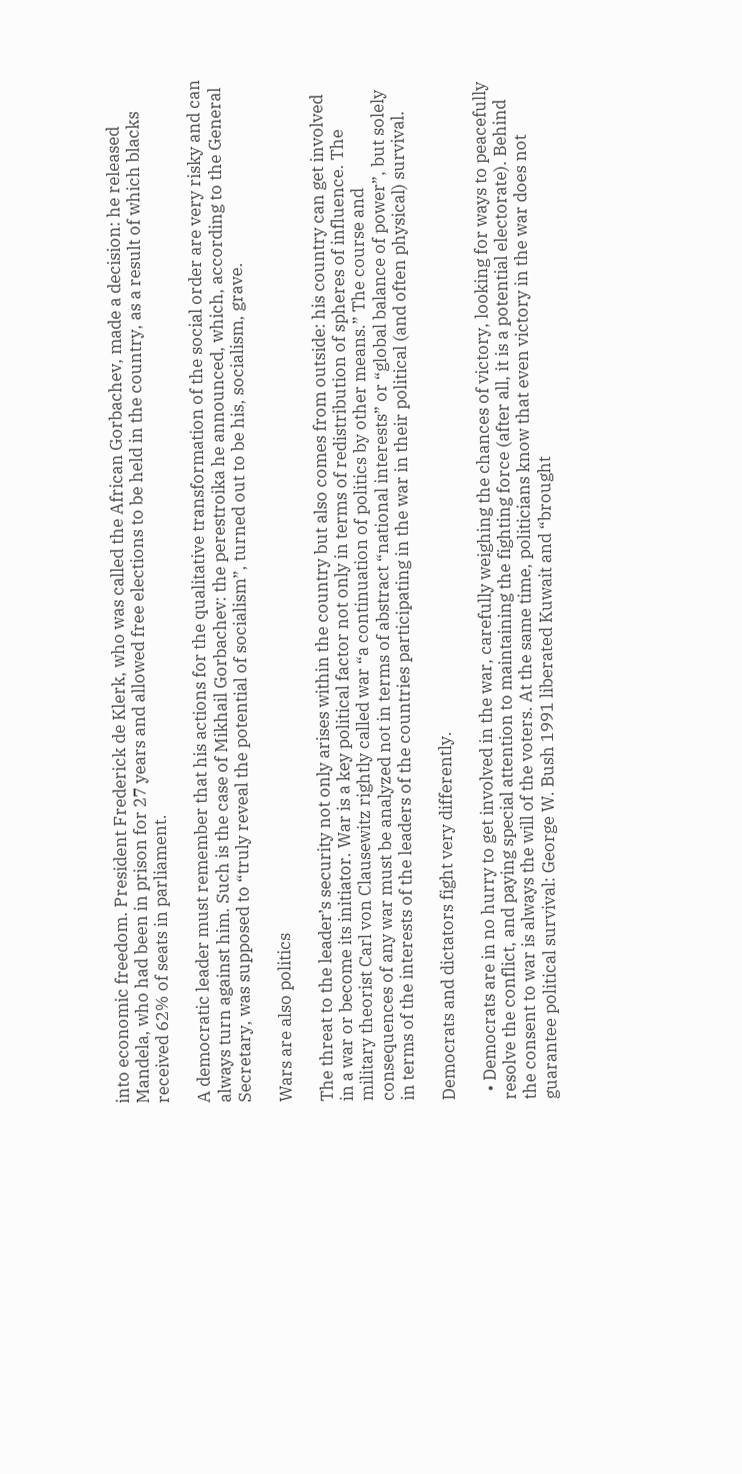into economic freedom. President Frederick de Klerk, who was called the African Gorbachev, made a decision: he released Mandela, who had been in prison for 27 years and allowed free elections to be held in the country, as a result of which blacks received 62% of seats in parliament.

A democratic leader must remember that his actions for the qualitative transformation of the social order are very risky and can always turn against him. Such is the case of Mikhail Gorbachev: the perestroika he announced, which, according to the General Secretary, was supposed to “truly reveal the potential of socialism”, turned out to be his, socialism, grave.

Wars are also politics

The threat to the leader’s security not only arises within the country but also comes from outside: his country can get involved in a war or become its initiator. War is a key political factor not only in terms of redistribution of spheres of influence. The military theorist Carl von Clausewitz rightly called war “a continuation of politics by other means.” The course and consequences of any war must be analyzed not in terms of abstract “national interests” or “global balance of power”, but solely in terms of the interests of the leaders of the countries participating in the war in their political (and often physical) survival.

Democrats and dictators fight very differently.

  • Democrats are in no hurry to get involved in the war, carefully weighing the chances of victory, looking for ways to peacefully resolve the conflict, and paying special attention to maintaining the fighting force (after all, it is a potential electorate). Behind the consent to war is always the will of the voters. At the same time, politicians know that even victory in the war does not guarantee political survival: George W. Bush 1991 liberated Kuwait and “brought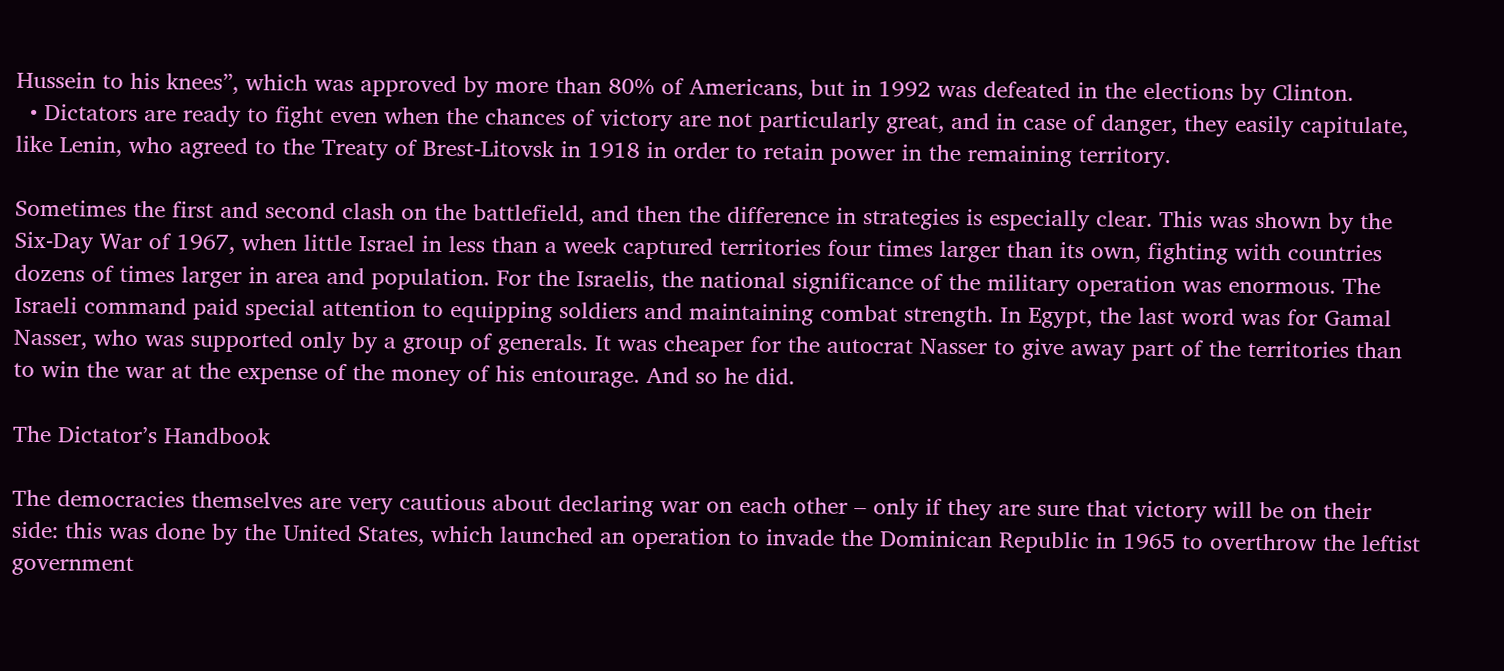Hussein to his knees”, which was approved by more than 80% of Americans, but in 1992 was defeated in the elections by Clinton.
  • Dictators are ready to fight even when the chances of victory are not particularly great, and in case of danger, they easily capitulate, like Lenin, who agreed to the Treaty of Brest-Litovsk in 1918 in order to retain power in the remaining territory.

Sometimes the first and second clash on the battlefield, and then the difference in strategies is especially clear. This was shown by the Six-Day War of 1967, when little Israel in less than a week captured territories four times larger than its own, fighting with countries dozens of times larger in area and population. For the Israelis, the national significance of the military operation was enormous. The Israeli command paid special attention to equipping soldiers and maintaining combat strength. In Egypt, the last word was for Gamal Nasser, who was supported only by a group of generals. It was cheaper for the autocrat Nasser to give away part of the territories than to win the war at the expense of the money of his entourage. And so he did.

The Dictator’s Handbook

The democracies themselves are very cautious about declaring war on each other – only if they are sure that victory will be on their side: this was done by the United States, which launched an operation to invade the Dominican Republic in 1965 to overthrow the leftist government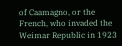of Caamagno, or the French, who invaded the Weimar Republic in 1923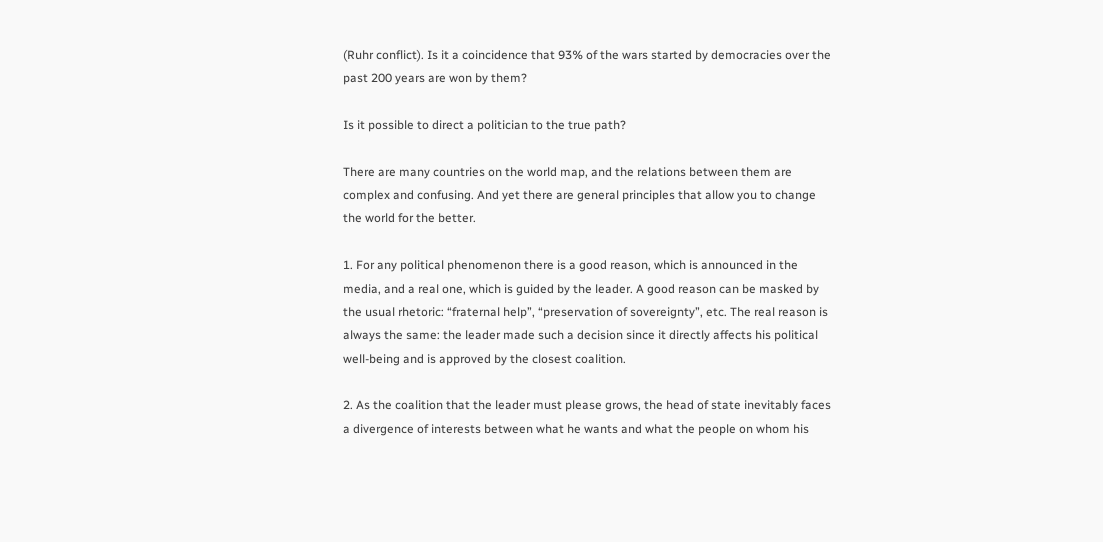(Ruhr conflict). Is it a coincidence that 93% of the wars started by democracies over the past 200 years are won by them?

Is it possible to direct a politician to the true path?

There are many countries on the world map, and the relations between them are complex and confusing. And yet there are general principles that allow you to change the world for the better.

1. For any political phenomenon there is a good reason, which is announced in the media, and a real one, which is guided by the leader. A good reason can be masked by the usual rhetoric: “fraternal help”, “preservation of sovereignty”, etc. The real reason is always the same: the leader made such a decision since it directly affects his political well-being and is approved by the closest coalition.

2. As the coalition that the leader must please grows, the head of state inevitably faces a divergence of interests between what he wants and what the people on whom his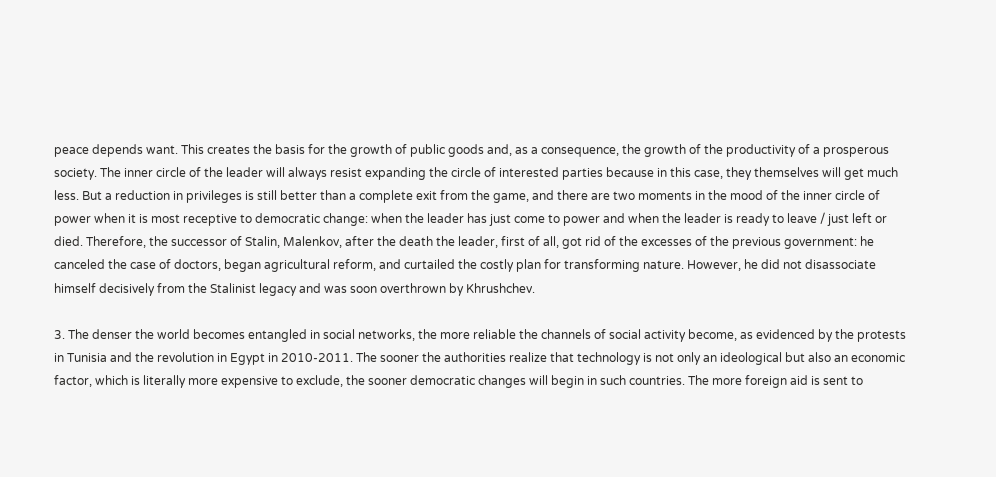peace depends want. This creates the basis for the growth of public goods and, as a consequence, the growth of the productivity of a prosperous society. The inner circle of the leader will always resist expanding the circle of interested parties because in this case, they themselves will get much less. But a reduction in privileges is still better than a complete exit from the game, and there are two moments in the mood of the inner circle of power when it is most receptive to democratic change: when the leader has just come to power and when the leader is ready to leave / just left or died. Therefore, the successor of Stalin, Malenkov, after the death the leader, first of all, got rid of the excesses of the previous government: he canceled the case of doctors, began agricultural reform, and curtailed the costly plan for transforming nature. However, he did not disassociate himself decisively from the Stalinist legacy and was soon overthrown by Khrushchev.

3. The denser the world becomes entangled in social networks, the more reliable the channels of social activity become, as evidenced by the protests in Tunisia and the revolution in Egypt in 2010-2011. The sooner the authorities realize that technology is not only an ideological but also an economic factor, which is literally more expensive to exclude, the sooner democratic changes will begin in such countries. The more foreign aid is sent to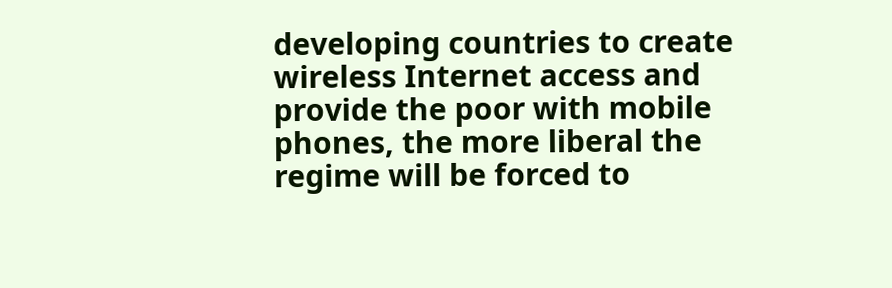developing countries to create wireless Internet access and provide the poor with mobile phones, the more liberal the regime will be forced to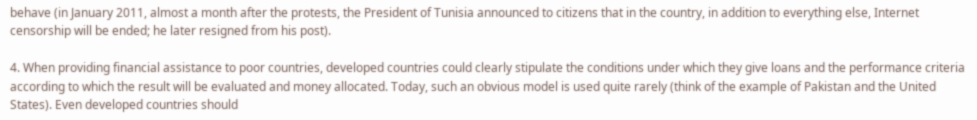behave (in January 2011, almost a month after the protests, the President of Tunisia announced to citizens that in the country, in addition to everything else, Internet censorship will be ended; he later resigned from his post).

4. When providing financial assistance to poor countries, developed countries could clearly stipulate the conditions under which they give loans and the performance criteria according to which the result will be evaluated and money allocated. Today, such an obvious model is used quite rarely (think of the example of Pakistan and the United States). Even developed countries should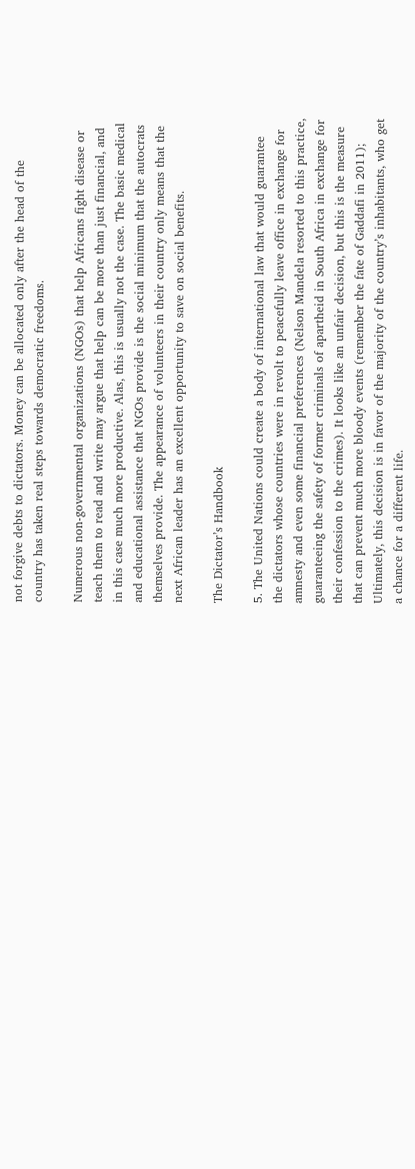not forgive debts to dictators. Money can be allocated only after the head of the country has taken real steps towards democratic freedoms.

Numerous non-governmental organizations (NGOs) that help Africans fight disease or teach them to read and write may argue that help can be more than just financial, and in this case much more productive. Alas, this is usually not the case. The basic medical and educational assistance that NGOs provide is the social minimum that the autocrats themselves provide. The appearance of volunteers in their country only means that the next African leader has an excellent opportunity to save on social benefits.

The Dictator’s Handbook

5. The United Nations could create a body of international law that would guarantee the dictators whose countries were in revolt to peacefully leave office in exchange for amnesty and even some financial preferences (Nelson Mandela resorted to this practice, guaranteeing the safety of former criminals of apartheid in South Africa in exchange for their confession to the crimes). It looks like an unfair decision, but this is the measure that can prevent much more bloody events (remember the fate of Gaddafi in 2011); Ultimately, this decision is in favor of the majority of the country’s inhabitants, who get a chance for a different life.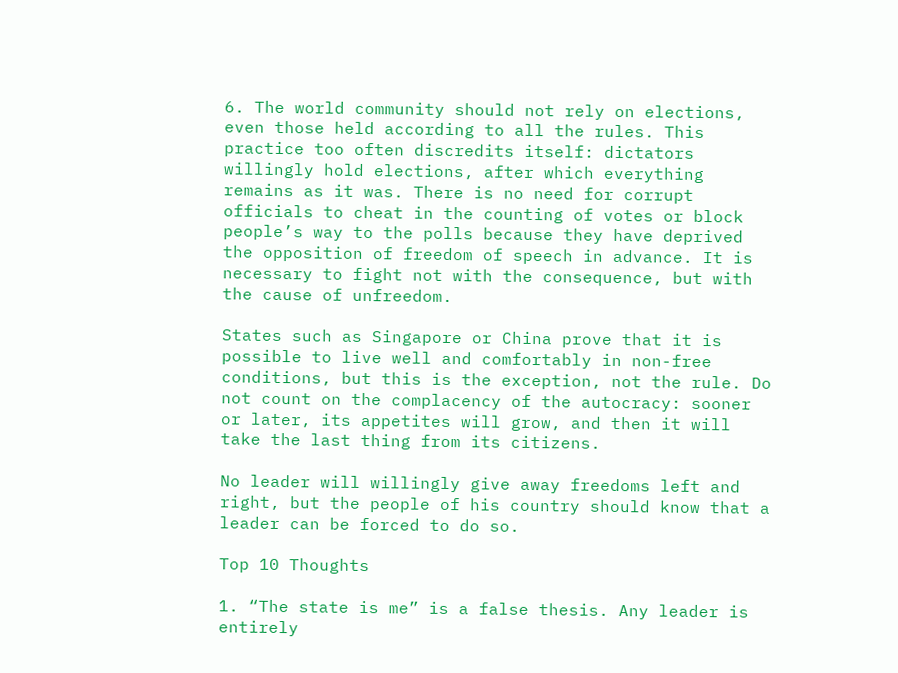6. The world community should not rely on elections, even those held according to all the rules. This practice too often discredits itself: dictators willingly hold elections, after which everything remains as it was. There is no need for corrupt officials to cheat in the counting of votes or block people’s way to the polls because they have deprived the opposition of freedom of speech in advance. It is necessary to fight not with the consequence, but with the cause of unfreedom.

States such as Singapore or China prove that it is possible to live well and comfortably in non-free conditions, but this is the exception, not the rule. Do not count on the complacency of the autocracy: sooner or later, its appetites will grow, and then it will take the last thing from its citizens.

No leader will willingly give away freedoms left and right, but the people of his country should know that a leader can be forced to do so.

Top 10 Thoughts

1. “The state is me” is a false thesis. Any leader is entirely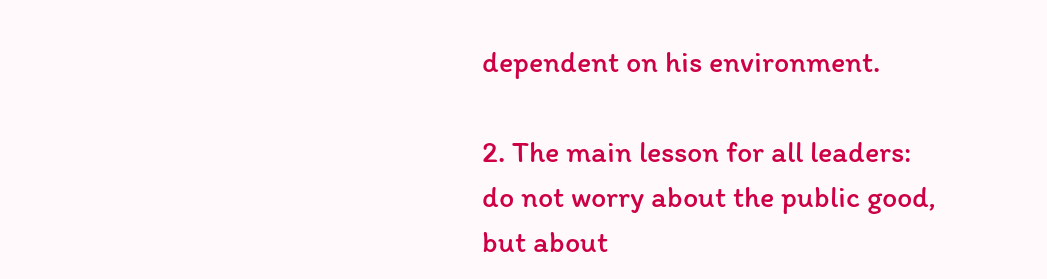dependent on his environment.

2. The main lesson for all leaders: do not worry about the public good, but about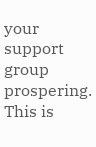your support group prospering. This is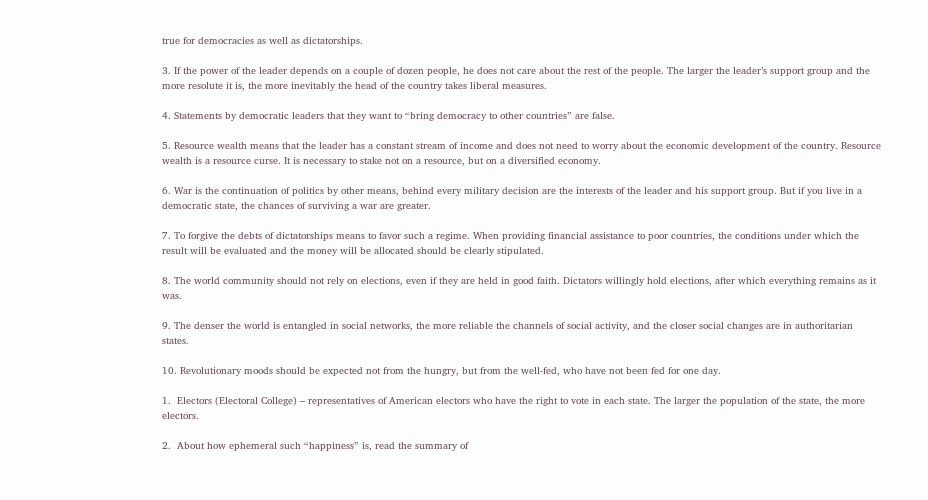true for democracies as well as dictatorships.

3. If the power of the leader depends on a couple of dozen people, he does not care about the rest of the people. The larger the leader’s support group and the more resolute it is, the more inevitably the head of the country takes liberal measures.

4. Statements by democratic leaders that they want to “bring democracy to other countries” are false.

5. Resource wealth means that the leader has a constant stream of income and does not need to worry about the economic development of the country. Resource wealth is a resource curse. It is necessary to stake not on a resource, but on a diversified economy.

6. War is the continuation of politics by other means, behind every military decision are the interests of the leader and his support group. But if you live in a democratic state, the chances of surviving a war are greater.

7. To forgive the debts of dictatorships means to favor such a regime. When providing financial assistance to poor countries, the conditions under which the result will be evaluated and the money will be allocated should be clearly stipulated.

8. The world community should not rely on elections, even if they are held in good faith. Dictators willingly hold elections, after which everything remains as it was.

9. The denser the world is entangled in social networks, the more reliable the channels of social activity, and the closer social changes are in authoritarian states.

10. Revolutionary moods should be expected not from the hungry, but from the well-fed, who have not been fed for one day.

1.  Electors (Electoral College) – representatives of American electors who have the right to vote in each state. The larger the population of the state, the more electors.

2.  About how ephemeral such “happiness” is, read the summary of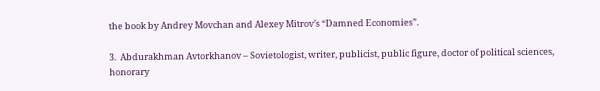the book by Andrey Movchan and Alexey Mitrov’s “Damned Economies”.

3.  Abdurakhman Avtorkhanov – Sovietologist, writer, publicist, public figure, doctor of political sciences, honorary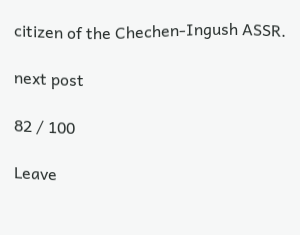citizen of the Chechen-Ingush ASSR.

next post

82 / 100

Leave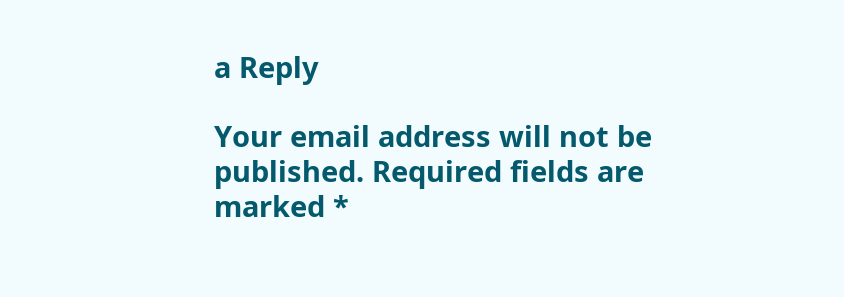a Reply

Your email address will not be published. Required fields are marked *